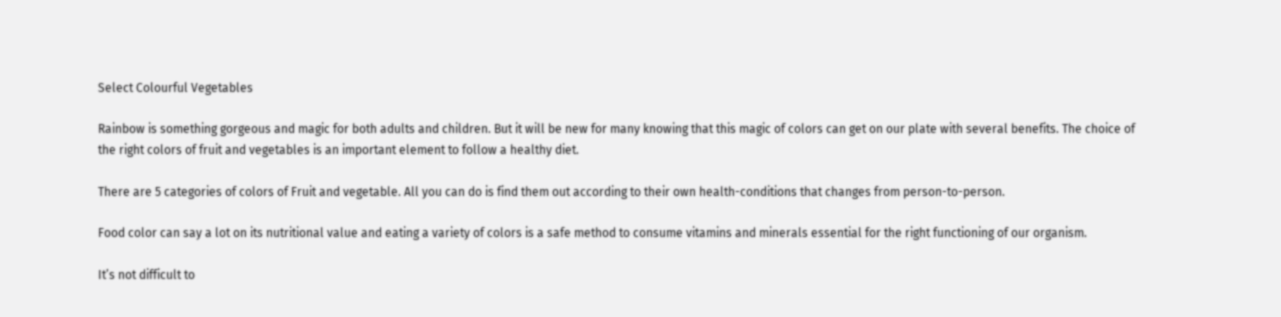Select Colourful Vegetables

Rainbow is something gorgeous and magic for both adults and children. But it will be new for many knowing that this magic of colors can get on our plate with several benefits. The choice of the right colors of fruit and vegetables is an important element to follow a healthy diet.

There are 5 categories of colors of Fruit and vegetable. All you can do is find them out according to their own health-conditions that changes from person-to-person.

Food color can say a lot on its nutritional value and eating a variety of colors is a safe method to consume vitamins and minerals essential for the right functioning of our organism.

It’s not difficult to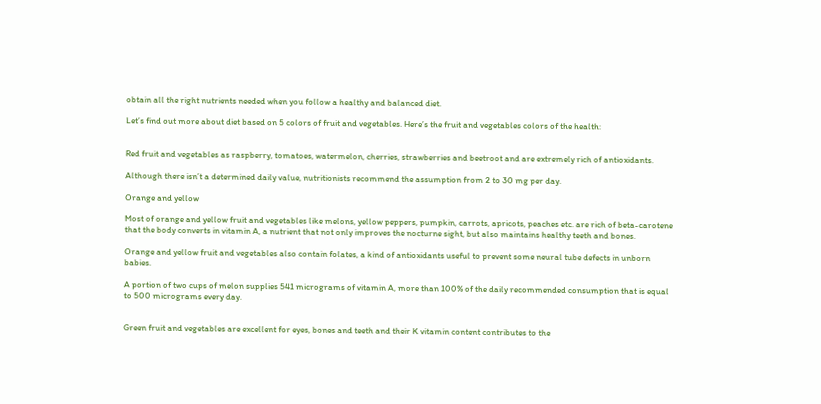obtain all the right nutrients needed when you follow a healthy and balanced diet.

Let’s find out more about diet based on 5 colors of fruit and vegetables. Here’s the fruit and vegetables colors of the health:


Red fruit and vegetables as raspberry, tomatoes, watermelon, cherries, strawberries and beetroot and are extremely rich of antioxidants.

Although there isn’t a determined daily value, nutritionists recommend the assumption from 2 to 30 mg per day.

Orange and yellow

Most of orange and yellow fruit and vegetables like melons, yellow peppers, pumpkin, carrots, apricots, peaches etc. are rich of beta-carotene that the body converts in vitamin A, a nutrient that not only improves the nocturne sight, but also maintains healthy teeth and bones.

Orange and yellow fruit and vegetables also contain folates, a kind of antioxidants useful to prevent some neural tube defects in unborn babies.

A portion of two cups of melon supplies 541 micrograms of vitamin A, more than 100% of the daily recommended consumption that is equal to 500 micrograms every day.


Green fruit and vegetables are excellent for eyes, bones and teeth and their K vitamin content contributes to the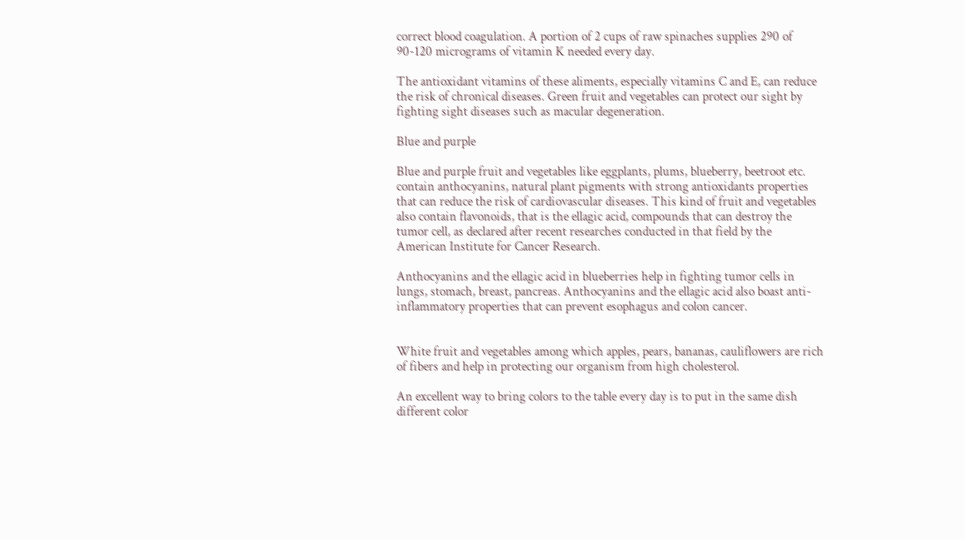correct blood coagulation. A portion of 2 cups of raw spinaches supplies 290 of 90-120 micrograms of vitamin K needed every day.

The antioxidant vitamins of these aliments, especially vitamins C and E, can reduce the risk of chronical diseases. Green fruit and vegetables can protect our sight by fighting sight diseases such as macular degeneration.

Blue and purple

Blue and purple fruit and vegetables like eggplants, plums, blueberry, beetroot etc. contain anthocyanins, natural plant pigments with strong antioxidants properties that can reduce the risk of cardiovascular diseases. This kind of fruit and vegetables also contain flavonoids, that is the ellagic acid, compounds that can destroy the tumor cell, as declared after recent researches conducted in that field by the American Institute for Cancer Research.

Anthocyanins and the ellagic acid in blueberries help in fighting tumor cells in lungs, stomach, breast, pancreas. Anthocyanins and the ellagic acid also boast anti-inflammatory properties that can prevent esophagus and colon cancer.


White fruit and vegetables among which apples, pears, bananas, cauliflowers are rich of fibers and help in protecting our organism from high cholesterol.

An excellent way to bring colors to the table every day is to put in the same dish different color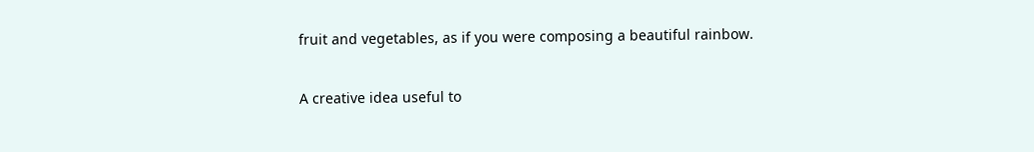fruit and vegetables, as if you were composing a beautiful rainbow.

A creative idea useful to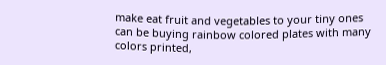make eat fruit and vegetables to your tiny ones can be buying rainbow colored plates with many colors printed,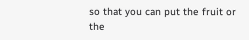so that you can put the fruit or the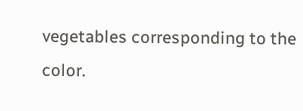vegetables corresponding to the color.